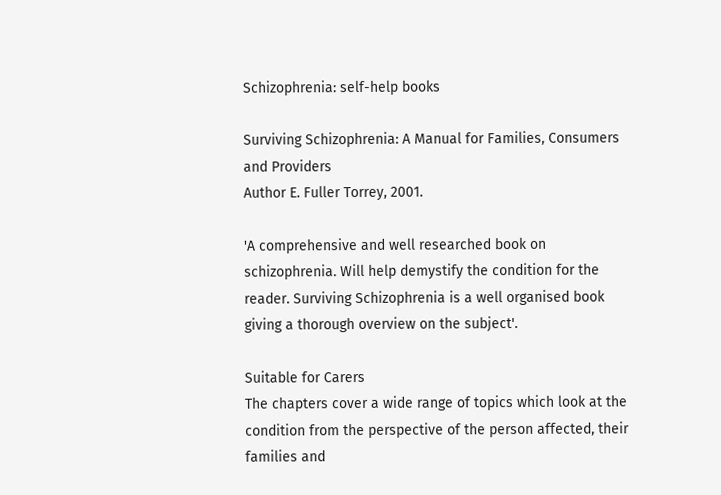Schizophrenia: self-help books

Surviving Schizophrenia: A Manual for Families, Consumers and Providers
Author E. Fuller Torrey, 2001.

'A comprehensive and well researched book on schizophrenia. Will help demystify the condition for the reader. Surviving Schizophrenia is a well organised book giving a thorough overview on the subject'.

Suitable for Carers
The chapters cover a wide range of topics which look at the condition from the perspective of the person affected, their families and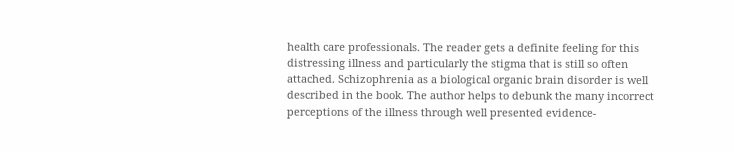health care professionals. The reader gets a definite feeling for this distressing illness and particularly the stigma that is still so often attached. Schizophrenia as a biological organic brain disorder is well described in the book. The author helps to debunk the many incorrect perceptions of the illness through well presented evidence-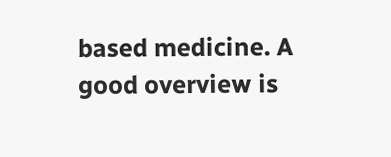based medicine. A good overview is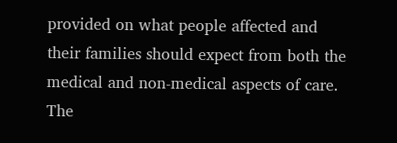provided on what people affected and their families should expect from both the medical and non-medical aspects of care. The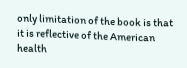only limitation of the book is that it is reflective of the American health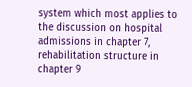system which most applies to the discussion on hospital admissions in chapter 7, rehabilitation structure in chapter 9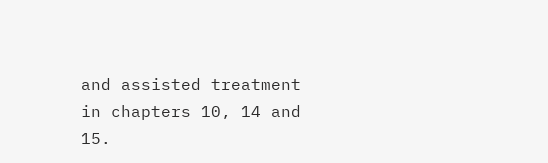and assisted treatment in chapters 10, 14 and 15.